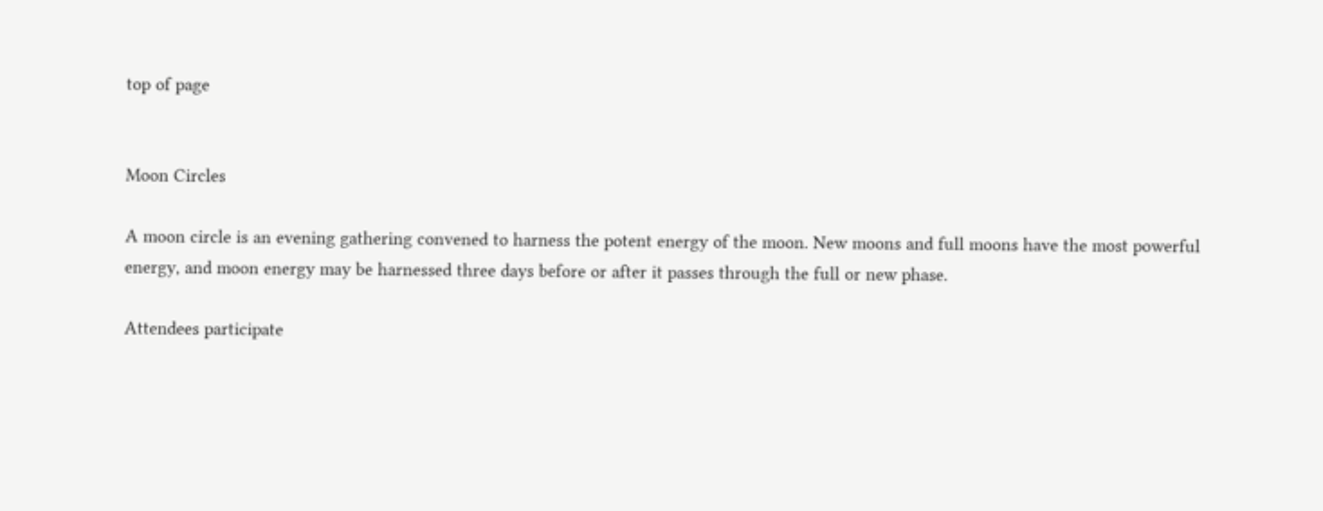top of page


Moon Circles

A moon circle is an evening gathering convened to harness the potent energy of the moon. New moons and full moons have the most powerful energy, and moon energy may be harnessed three days before or after it passes through the full or new phase.

Attendees participate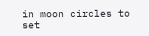in moon circles to set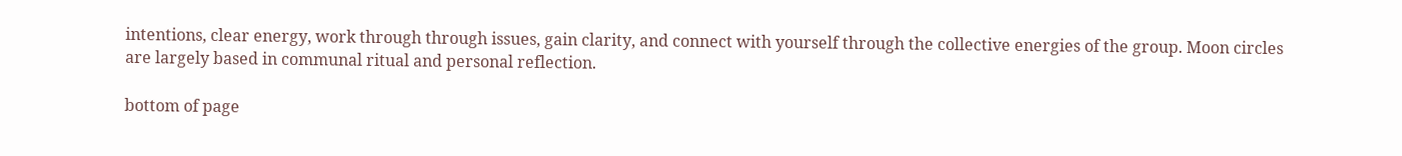intentions, clear energy, work through through issues, gain clarity, and connect with yourself through the collective energies of the group. Moon circles are largely based in communal ritual and personal reflection.

bottom of page